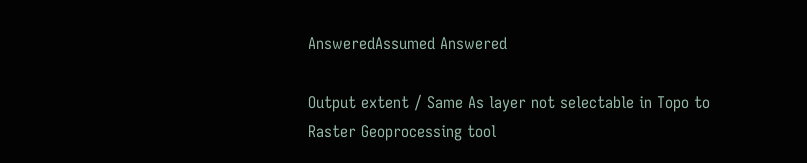AnsweredAssumed Answered

Output extent / Same As layer not selectable in Topo to Raster Geoprocessing tool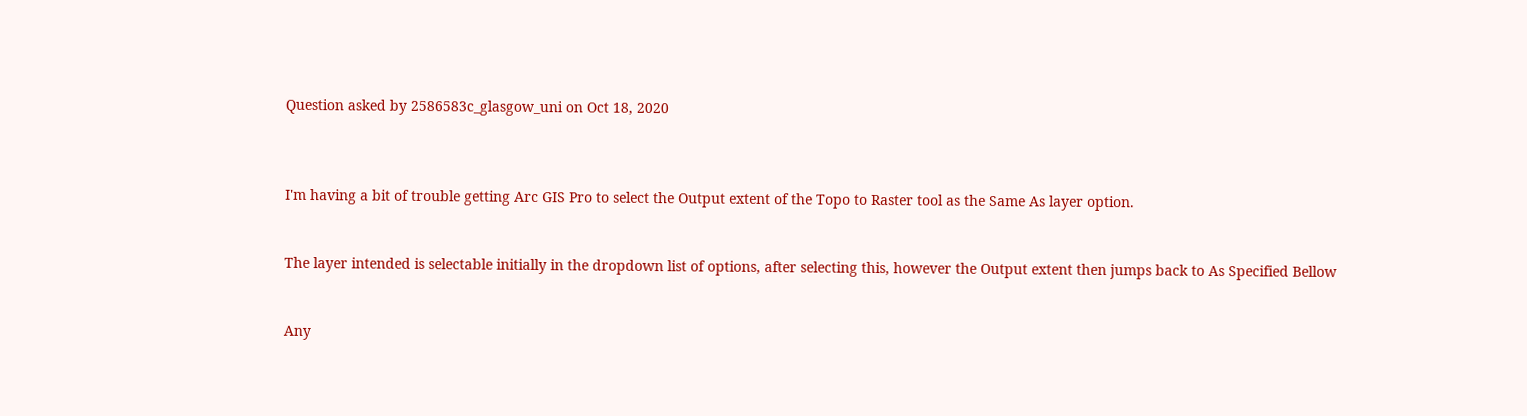Question asked by 2586583c_glasgow_uni on Oct 18, 2020



I'm having a bit of trouble getting Arc GIS Pro to select the Output extent of the Topo to Raster tool as the Same As layer option.


The layer intended is selectable initially in the dropdown list of options, after selecting this, however the Output extent then jumps back to As Specified Bellow


Any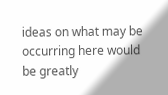ideas on what may be occurring here would be greatly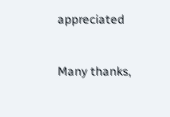appreciated


Many thanks,